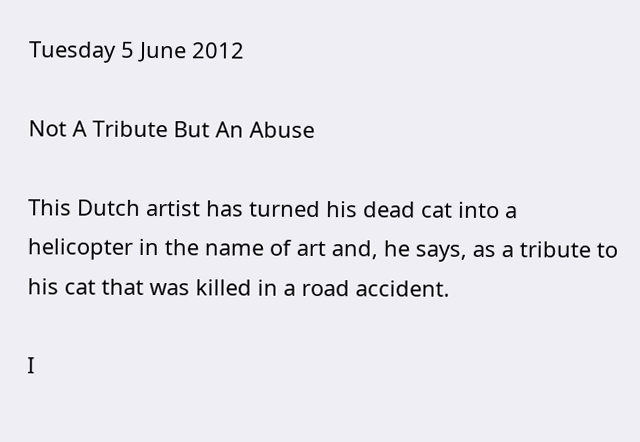Tuesday 5 June 2012

Not A Tribute But An Abuse

This Dutch artist has turned his dead cat into a helicopter in the name of art and, he says, as a tribute to his cat that was killed in a road accident.

I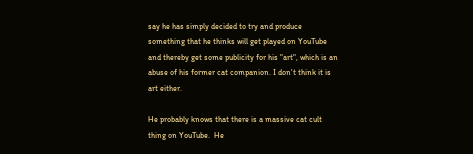say he has simply decided to try and produce something that he thinks will get played on YouTube and thereby get some publicity for his "art", which is an abuse of his former cat companion. I don't think it is art either.

He probably knows that there is a massive cat cult thing on YouTube.  He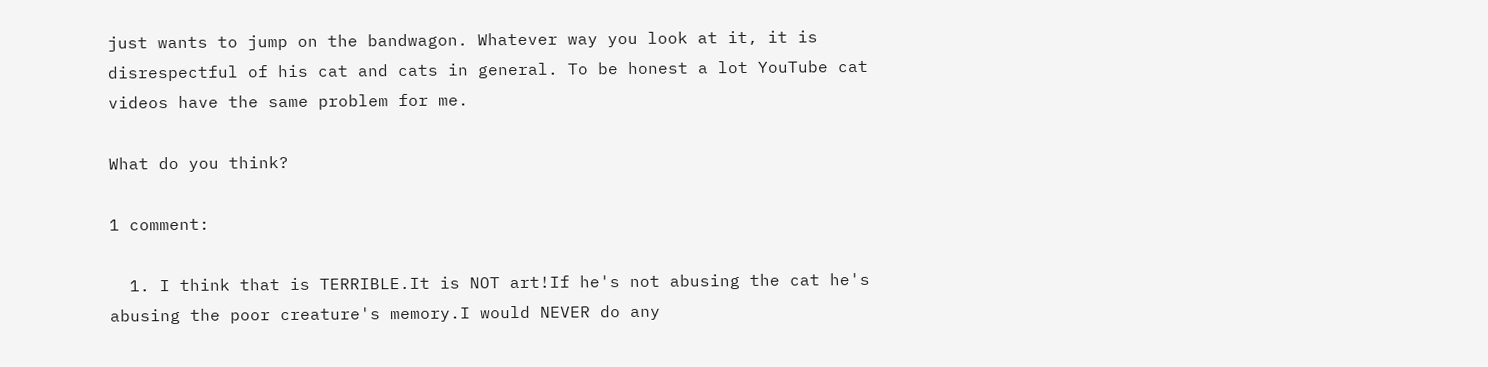just wants to jump on the bandwagon. Whatever way you look at it, it is disrespectful of his cat and cats in general. To be honest a lot YouTube cat videos have the same problem for me.

What do you think?

1 comment:

  1. I think that is TERRIBLE.It is NOT art!If he's not abusing the cat he's abusing the poor creature's memory.I would NEVER do any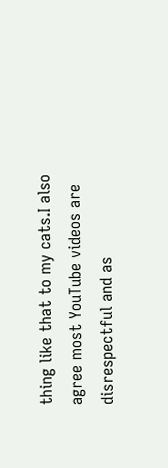thing like that to my cats.I also agree most YouTube videos are disrespectful and as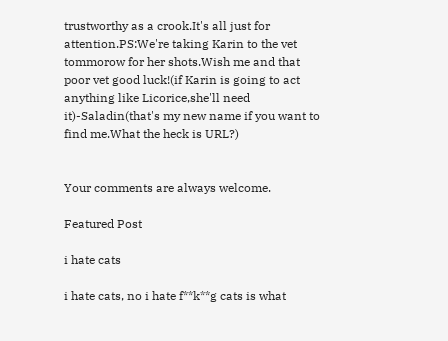trustworthy as a crook.It's all just for attention.PS:We're taking Karin to the vet tommorow for her shots.Wish me and that poor vet good luck!(if Karin is going to act anything like Licorice,she'll need it)-Saladin(that's my new name if you want to find me.What the heck is URL?)


Your comments are always welcome.

Featured Post

i hate cats

i hate cats, no i hate f**k**g cats is what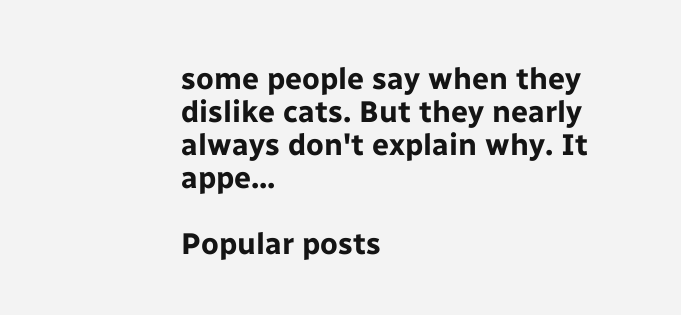some people say when they dislike cats. But they nearly always don't explain why. It appe...

Popular posts